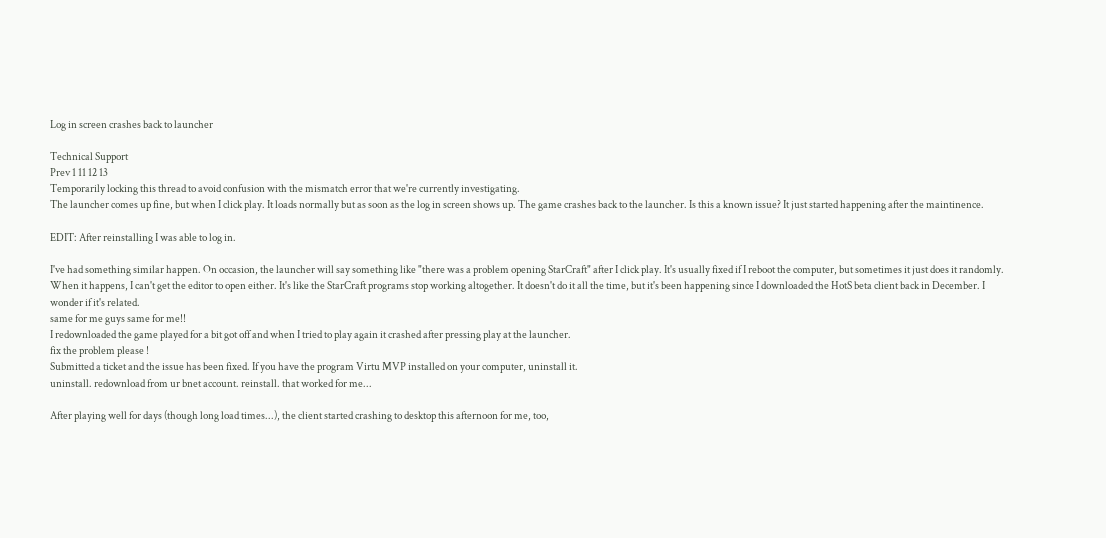Log in screen crashes back to launcher

Technical Support
Prev 1 11 12 13
Temporarily locking this thread to avoid confusion with the mismatch error that we're currently investigating.
The launcher comes up fine, but when I click play. It loads normally but as soon as the log in screen shows up. The game crashes back to the launcher. Is this a known issue? It just started happening after the maintinence.

EDIT: After reinstalling I was able to log in.

I've had something similar happen. On occasion, the launcher will say something like "there was a problem opening StarCraft" after I click play. It's usually fixed if I reboot the computer, but sometimes it just does it randomly. When it happens, I can't get the editor to open either. It's like the StarCraft programs stop working altogether. It doesn't do it all the time, but it's been happening since I downloaded the HotS beta client back in December. I wonder if it's related.
same for me guys same for me!!
I redownloaded the game played for a bit got off and when I tried to play again it crashed after pressing play at the launcher.
fix the problem please !
Submitted a ticket and the issue has been fixed. If you have the program Virtu MVP installed on your computer, uninstall it.
uninstall. redownload from ur bnet account. reinstall. that worked for me...

After playing well for days (though long load times...), the client started crashing to desktop this afternoon for me, too,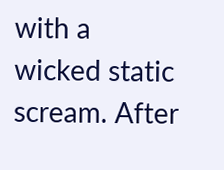with a wicked static scream. After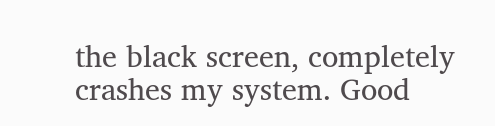the black screen, completely crashes my system. Good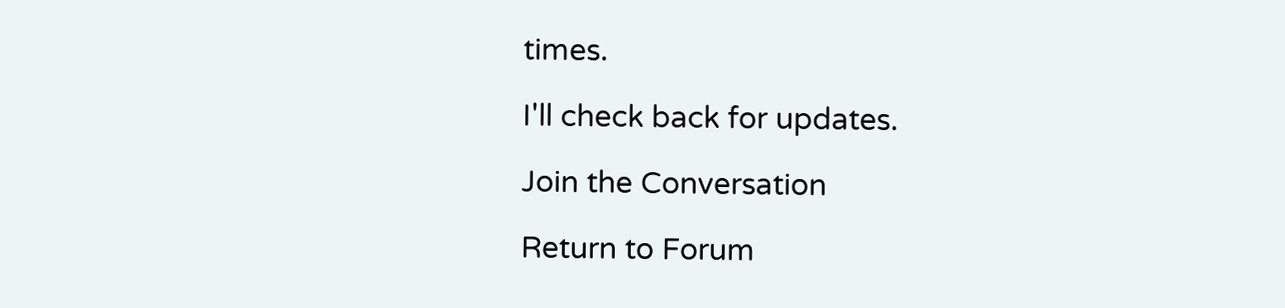times.

I'll check back for updates.

Join the Conversation

Return to Forum